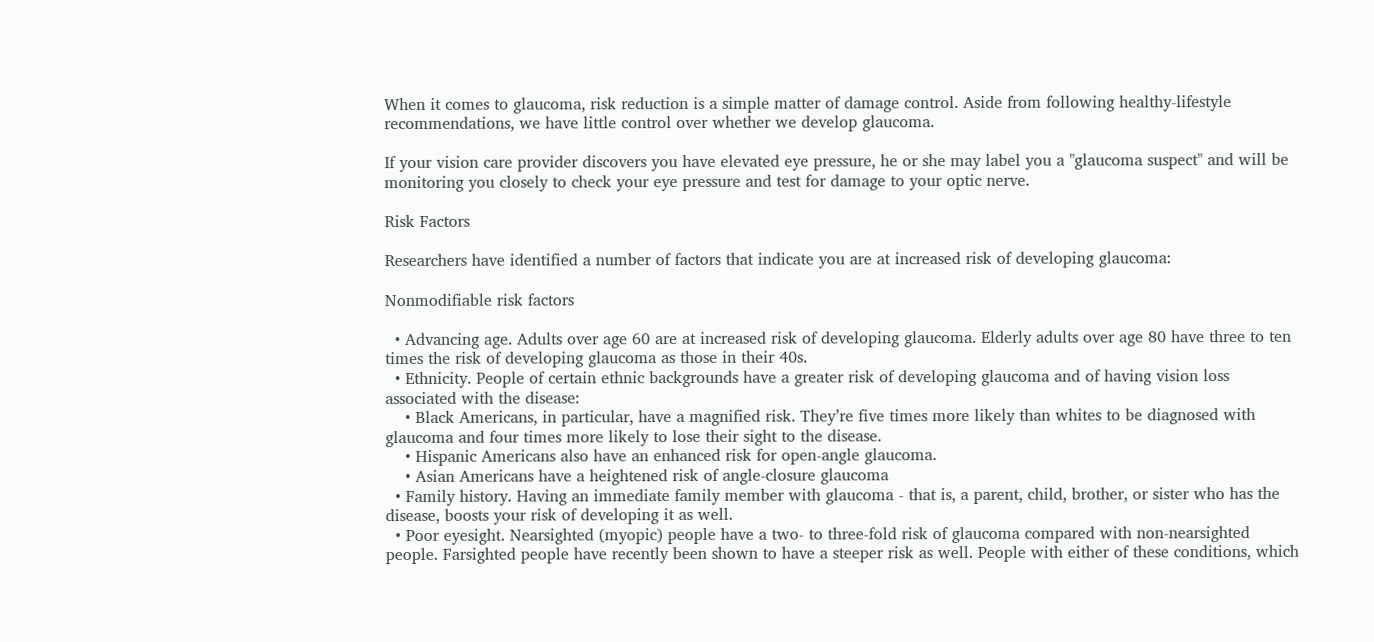When it comes to glaucoma, risk reduction is a simple matter of damage control. Aside from following healthy-lifestyle recommendations, we have little control over whether we develop glaucoma.

If your vision care provider discovers you have elevated eye pressure, he or she may label you a "glaucoma suspect" and will be monitoring you closely to check your eye pressure and test for damage to your optic nerve.

Risk Factors

Researchers have identified a number of factors that indicate you are at increased risk of developing glaucoma:

Nonmodifiable risk factors

  • Advancing age. Adults over age 60 are at increased risk of developing glaucoma. Elderly adults over age 80 have three to ten times the risk of developing glaucoma as those in their 40s.
  • Ethnicity. People of certain ethnic backgrounds have a greater risk of developing glaucoma and of having vision loss associated with the disease:
    • Black Americans, in particular, have a magnified risk. They’re five times more likely than whites to be diagnosed with glaucoma and four times more likely to lose their sight to the disease.
    • Hispanic Americans also have an enhanced risk for open-angle glaucoma.
    • Asian Americans have a heightened risk of angle-closure glaucoma
  • Family history. Having an immediate family member with glaucoma - that is, a parent, child, brother, or sister who has the disease, boosts your risk of developing it as well.
  • Poor eyesight. Nearsighted (myopic) people have a two- to three-fold risk of glaucoma compared with non-nearsighted people. Farsighted people have recently been shown to have a steeper risk as well. People with either of these conditions, which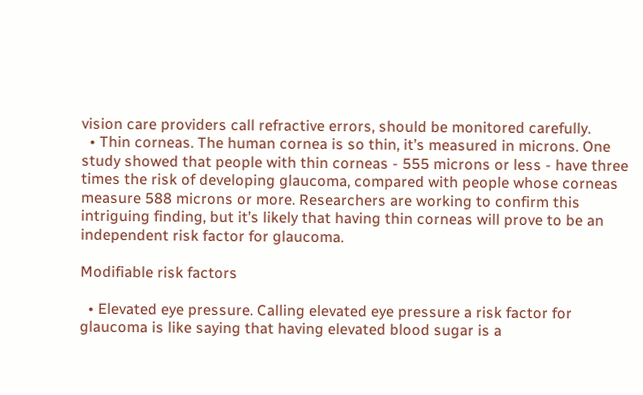vision care providers call refractive errors, should be monitored carefully.
  • Thin corneas. The human cornea is so thin, it’s measured in microns. One study showed that people with thin corneas - 555 microns or less - have three times the risk of developing glaucoma, compared with people whose corneas measure 588 microns or more. Researchers are working to confirm this intriguing finding, but it’s likely that having thin corneas will prove to be an independent risk factor for glaucoma.

Modifiable risk factors

  • Elevated eye pressure. Calling elevated eye pressure a risk factor for glaucoma is like saying that having elevated blood sugar is a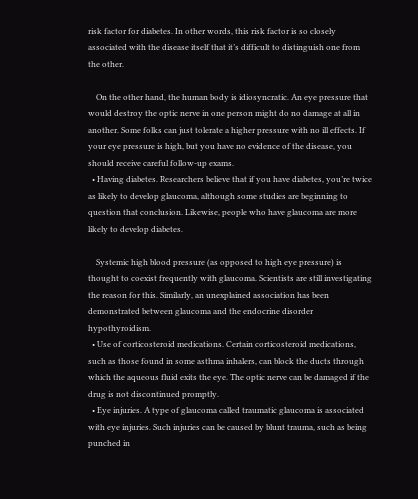risk factor for diabetes. In other words, this risk factor is so closely associated with the disease itself that it’s difficult to distinguish one from the other.

    On the other hand, the human body is idiosyncratic. An eye pressure that would destroy the optic nerve in one person might do no damage at all in another. Some folks can just tolerate a higher pressure with no ill effects. If your eye pressure is high, but you have no evidence of the disease, you should receive careful follow-up exams.
  • Having diabetes. Researchers believe that if you have diabetes, you’re twice as likely to develop glaucoma, although some studies are beginning to question that conclusion. Likewise, people who have glaucoma are more likely to develop diabetes.

    Systemic high blood pressure (as opposed to high eye pressure) is thought to coexist frequently with glaucoma. Scientists are still investigating the reason for this. Similarly, an unexplained association has been demonstrated between glaucoma and the endocrine disorder hypothyroidism.
  • Use of corticosteroid medications. Certain corticosteroid medications, such as those found in some asthma inhalers, can block the ducts through which the aqueous fluid exits the eye. The optic nerve can be damaged if the drug is not discontinued promptly.
  • Eye injuries. A type of glaucoma called traumatic glaucoma is associated with eye injuries. Such injuries can be caused by blunt trauma, such as being punched in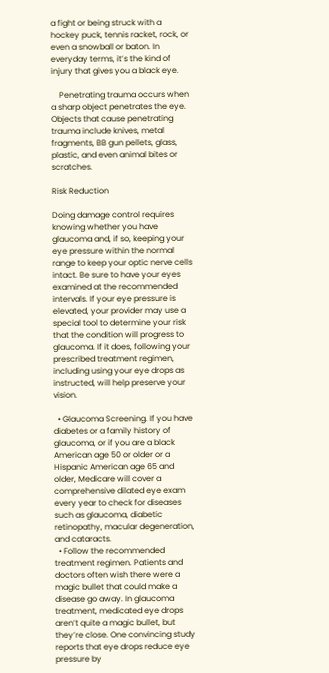a fight or being struck with a hockey puck, tennis racket, rock, or even a snowball or baton. In everyday terms, it’s the kind of injury that gives you a black eye.

    Penetrating trauma occurs when a sharp object penetrates the eye. Objects that cause penetrating trauma include knives, metal fragments, BB gun pellets, glass, plastic, and even animal bites or scratches.

Risk Reduction

Doing damage control requires knowing whether you have glaucoma and, if so, keeping your eye pressure within the normal range to keep your optic nerve cells intact. Be sure to have your eyes examined at the recommended intervals. If your eye pressure is elevated, your provider may use a special tool to determine your risk that the condition will progress to glaucoma. If it does, following your prescribed treatment regimen, including using your eye drops as instructed, will help preserve your vision.

  • Glaucoma Screening. If you have diabetes or a family history of glaucoma, or if you are a black American age 50 or older or a Hispanic American age 65 and older, Medicare will cover a comprehensive dilated eye exam every year to check for diseases such as glaucoma, diabetic retinopathy, macular degeneration, and cataracts.
  • Follow the recommended treatment regimen. Patients and doctors often wish there were a magic bullet that could make a disease go away. In glaucoma treatment, medicated eye drops aren’t quite a magic bullet, but they’re close. One convincing study reports that eye drops reduce eye pressure by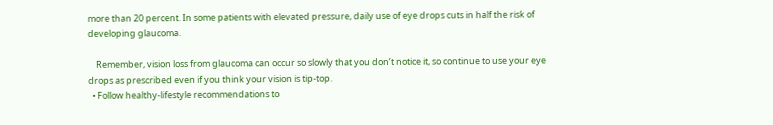more than 20 percent. In some patients with elevated pressure, daily use of eye drops cuts in half the risk of developing glaucoma.

    Remember, vision loss from glaucoma can occur so slowly that you don’t notice it, so continue to use your eye drops as prescribed even if you think your vision is tip-top.
  • Follow healthy-lifestyle recommendations to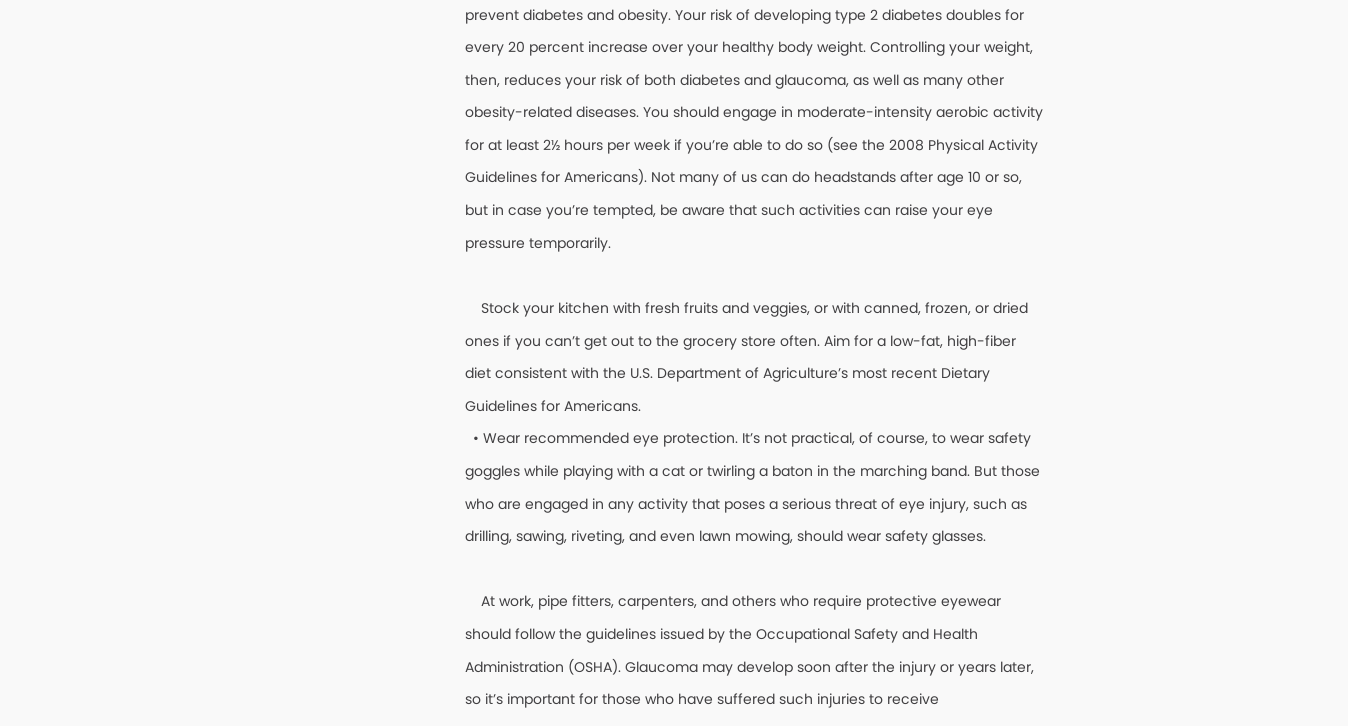prevent diabetes and obesity. Your risk of developing type 2 diabetes doubles for every 20 percent increase over your healthy body weight. Controlling your weight, then, reduces your risk of both diabetes and glaucoma, as well as many other obesity-related diseases. You should engage in moderate-intensity aerobic activity for at least 2½ hours per week if you’re able to do so (see the 2008 Physical Activity Guidelines for Americans). Not many of us can do headstands after age 10 or so, but in case you’re tempted, be aware that such activities can raise your eye pressure temporarily.

    Stock your kitchen with fresh fruits and veggies, or with canned, frozen, or dried ones if you can’t get out to the grocery store often. Aim for a low-fat, high-fiber diet consistent with the U.S. Department of Agriculture’s most recent Dietary Guidelines for Americans.
  • Wear recommended eye protection. It’s not practical, of course, to wear safety goggles while playing with a cat or twirling a baton in the marching band. But those who are engaged in any activity that poses a serious threat of eye injury, such as drilling, sawing, riveting, and even lawn mowing, should wear safety glasses.

    At work, pipe fitters, carpenters, and others who require protective eyewear should follow the guidelines issued by the Occupational Safety and Health Administration (OSHA). Glaucoma may develop soon after the injury or years later, so it’s important for those who have suffered such injuries to receive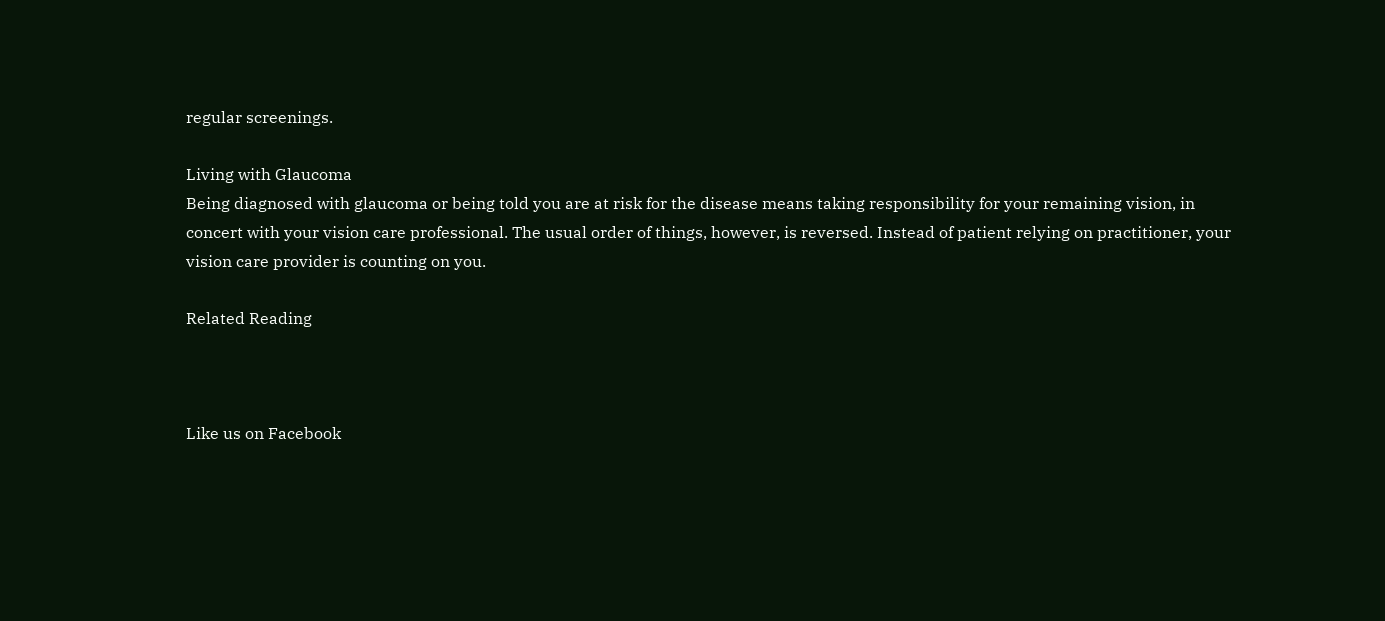regular screenings.

Living with Glaucoma
Being diagnosed with glaucoma or being told you are at risk for the disease means taking responsibility for your remaining vision, in concert with your vision care professional. The usual order of things, however, is reversed. Instead of patient relying on practitioner, your vision care provider is counting on you.

Related Reading



Like us on Facebook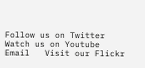Follow us on Twitter   Watch us on Youtube   Email   Visit our Flickr